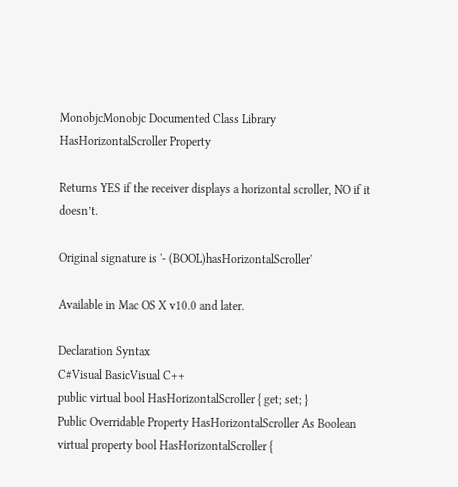MonobjcMonobjc Documented Class Library
HasHorizontalScroller Property

Returns YES if the receiver displays a horizontal scroller, NO if it doesn’t.

Original signature is '- (BOOL)hasHorizontalScroller'

Available in Mac OS X v10.0 and later.

Declaration Syntax
C#Visual BasicVisual C++
public virtual bool HasHorizontalScroller { get; set; }
Public Overridable Property HasHorizontalScroller As Boolean
virtual property bool HasHorizontalScroller {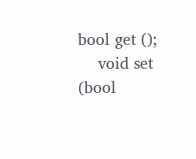bool get ();
    void set (bool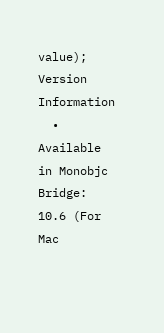value);
Version Information
  • Available in Monobjc Bridge: 10.6 (For Mac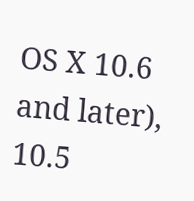OS X 10.6 and later), 10.5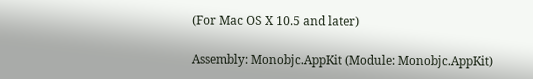(For Mac OS X 10.5 and later)

Assembly: Monobjc.AppKit (Module: Monobjc.AppKit)